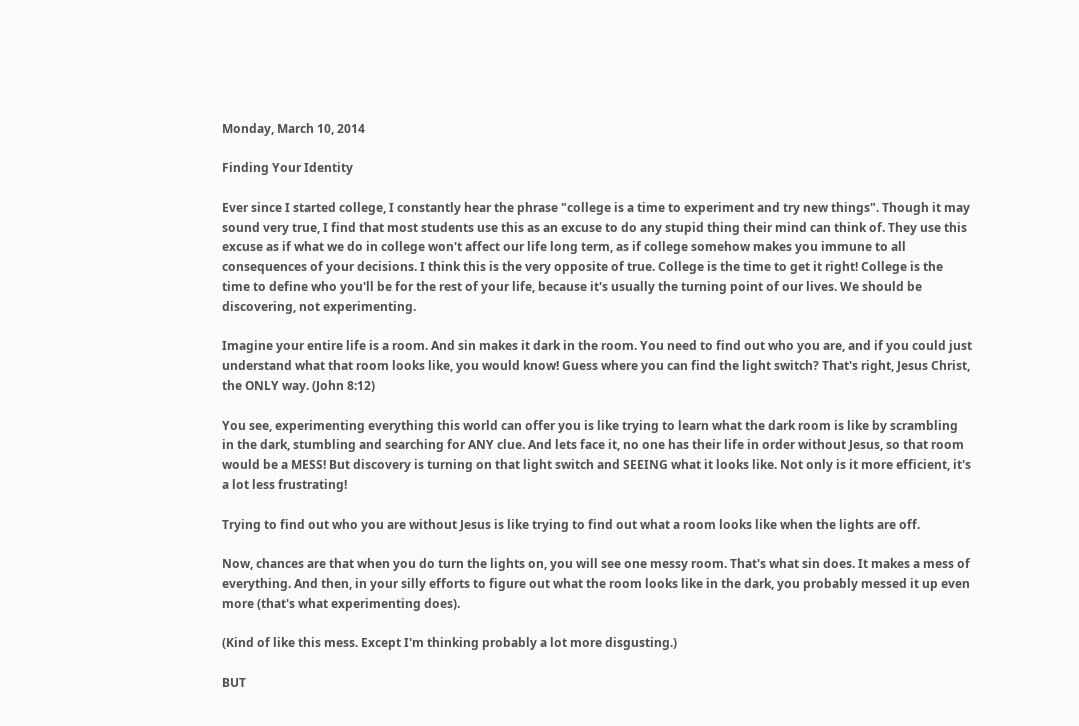Monday, March 10, 2014

Finding Your Identity

Ever since I started college, I constantly hear the phrase "college is a time to experiment and try new things". Though it may sound very true, I find that most students use this as an excuse to do any stupid thing their mind can think of. They use this excuse as if what we do in college won't affect our life long term, as if college somehow makes you immune to all consequences of your decisions. I think this is the very opposite of true. College is the time to get it right! College is the time to define who you'll be for the rest of your life, because it's usually the turning point of our lives. We should be discovering, not experimenting.

Imagine your entire life is a room. And sin makes it dark in the room. You need to find out who you are, and if you could just understand what that room looks like, you would know! Guess where you can find the light switch? That's right, Jesus Christ, the ONLY way. (John 8:12)

You see, experimenting everything this world can offer you is like trying to learn what the dark room is like by scrambling in the dark, stumbling and searching for ANY clue. And lets face it, no one has their life in order without Jesus, so that room would be a MESS! But discovery is turning on that light switch and SEEING what it looks like. Not only is it more efficient, it's a lot less frustrating!

Trying to find out who you are without Jesus is like trying to find out what a room looks like when the lights are off.

Now, chances are that when you do turn the lights on, you will see one messy room. That's what sin does. It makes a mess of everything. And then, in your silly efforts to figure out what the room looks like in the dark, you probably messed it up even more (that's what experimenting does).

(Kind of like this mess. Except I'm thinking probably a lot more disgusting.)

BUT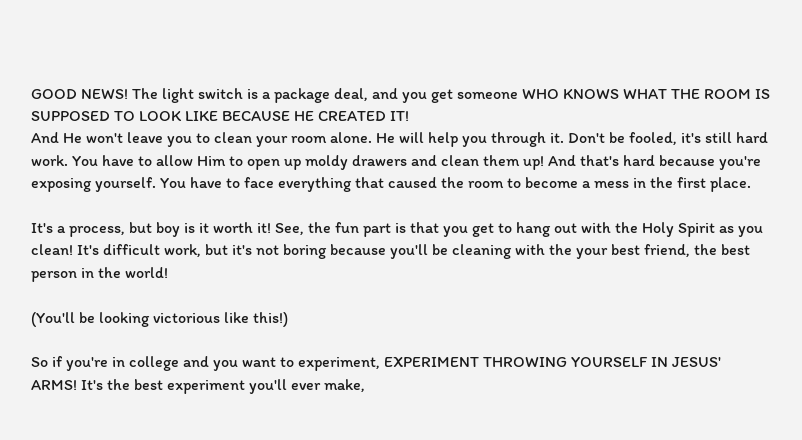GOOD NEWS! The light switch is a package deal, and you get someone WHO KNOWS WHAT THE ROOM IS SUPPOSED TO LOOK LIKE BECAUSE HE CREATED IT!
And He won't leave you to clean your room alone. He will help you through it. Don't be fooled, it's still hard work. You have to allow Him to open up moldy drawers and clean them up! And that's hard because you're exposing yourself. You have to face everything that caused the room to become a mess in the first place.

It's a process, but boy is it worth it! See, the fun part is that you get to hang out with the Holy Spirit as you clean! It's difficult work, but it's not boring because you'll be cleaning with the your best friend, the best person in the world!

(You'll be looking victorious like this!)

So if you're in college and you want to experiment, EXPERIMENT THROWING YOURSELF IN JESUS' ARMS! It's the best experiment you'll ever make,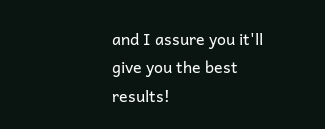and I assure you it'll give you the best results!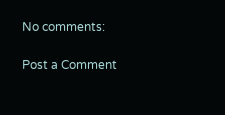No comments:

Post a Comment